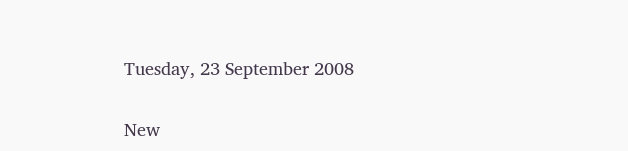Tuesday, 23 September 2008

New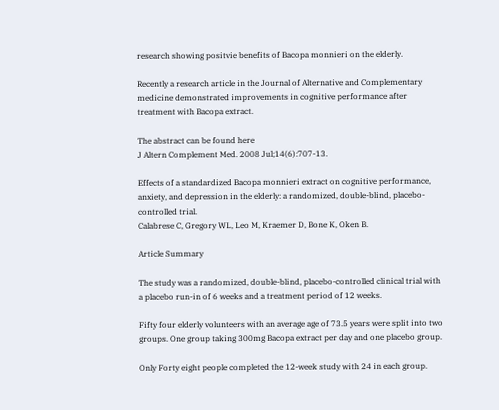research showing positvie benefits of Bacopa monnieri on the elderly.

Recently a research article in the Journal of Alternative and Complementary medicine demonstrated improvements in cognitive performance after treatment with Bacopa extract.

The abstract can be found here
J Altern Complement Med. 2008 Jul;14(6):707-13.

Effects of a standardized Bacopa monnieri extract on cognitive performance, anxiety, and depression in the elderly: a randomized, double-blind, placebo-controlled trial.
Calabrese C, Gregory WL, Leo M, Kraemer D, Bone K, Oken B.

Article Summary

The study was a randomized, double-blind, placebo-controlled clinical trial with a placebo run-in of 6 weeks and a treatment period of 12 weeks.

Fifty four elderly volunteers with an average age of 73.5 years were split into two groups. One group taking 300mg Bacopa extract per day and one placebo group.

Only Forty eight people completed the 12-week study with 24 in each group.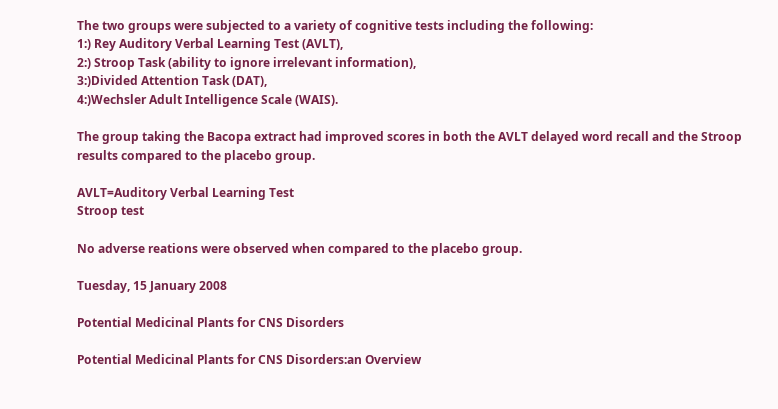The two groups were subjected to a variety of cognitive tests including the following:
1:) Rey Auditory Verbal Learning Test (AVLT),
2:) Stroop Task (ability to ignore irrelevant information),
3:)Divided Attention Task (DAT),
4:)Wechsler Adult Intelligence Scale (WAIS).

The group taking the Bacopa extract had improved scores in both the AVLT delayed word recall and the Stroop results compared to the placebo group.

AVLT=Auditory Verbal Learning Test
Stroop test

No adverse reations were observed when compared to the placebo group.

Tuesday, 15 January 2008

Potential Medicinal Plants for CNS Disorders

Potential Medicinal Plants for CNS Disorders:an Overview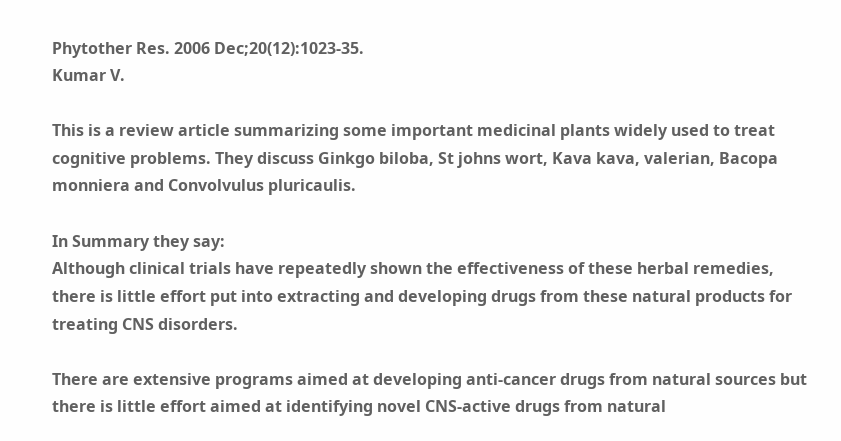Phytother Res. 2006 Dec;20(12):1023-35.
Kumar V.

This is a review article summarizing some important medicinal plants widely used to treat cognitive problems. They discuss Ginkgo biloba, St johns wort, Kava kava, valerian, Bacopa monniera and Convolvulus pluricaulis.

In Summary they say:
Although clinical trials have repeatedly shown the effectiveness of these herbal remedies, there is little effort put into extracting and developing drugs from these natural products for treating CNS disorders.

There are extensive programs aimed at developing anti-cancer drugs from natural sources but there is little effort aimed at identifying novel CNS-active drugs from natural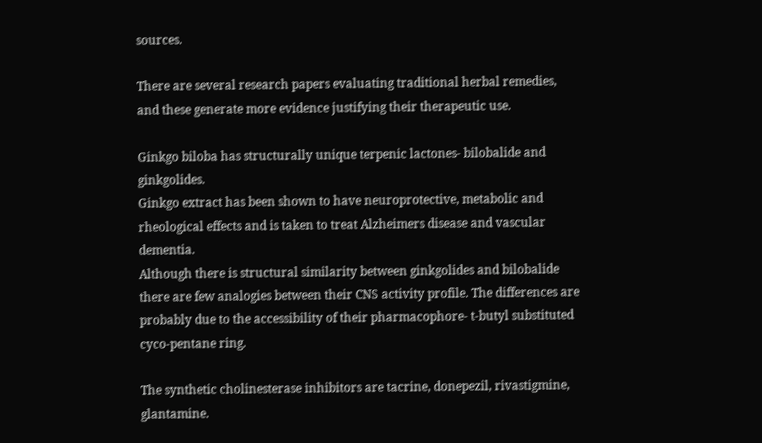sources.

There are several research papers evaluating traditional herbal remedies, and these generate more evidence justifying their therapeutic use.

Ginkgo biloba has structurally unique terpenic lactones- bilobalide and ginkgolides.
Ginkgo extract has been shown to have neuroprotective, metabolic and rheological effects and is taken to treat Alzheimers disease and vascular dementia.
Although there is structural similarity between ginkgolides and bilobalide there are few analogies between their CNS activity profile. The differences are probably due to the accessibility of their pharmacophore- t-butyl substituted cyco-pentane ring.

The synthetic cholinesterase inhibitors are tacrine, donepezil, rivastigmine, glantamine.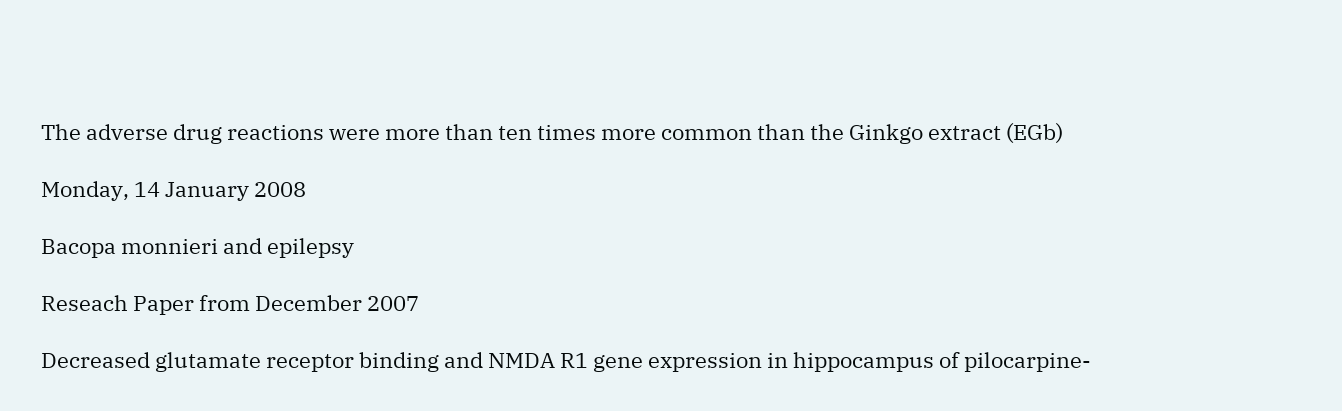The adverse drug reactions were more than ten times more common than the Ginkgo extract (EGb)

Monday, 14 January 2008

Bacopa monnieri and epilepsy

Reseach Paper from December 2007

Decreased glutamate receptor binding and NMDA R1 gene expression in hippocampus of pilocarpine-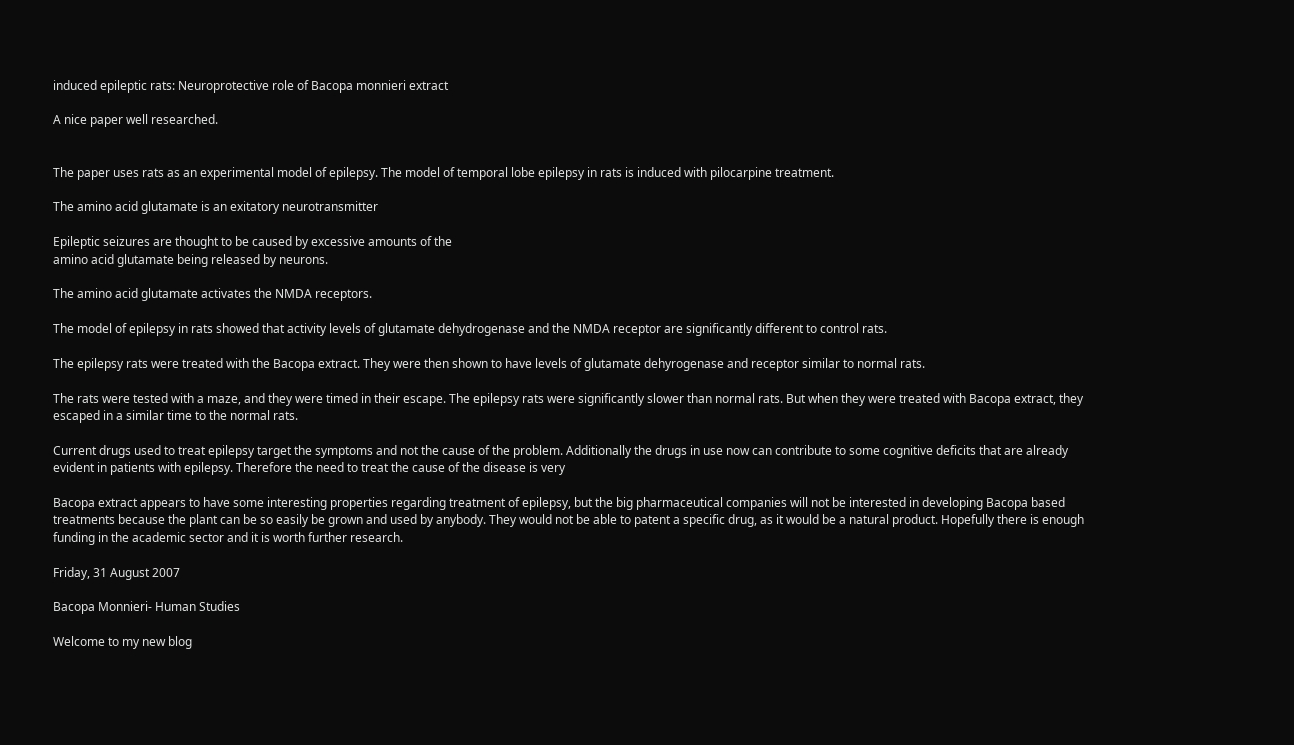induced epileptic rats: Neuroprotective role of Bacopa monnieri extract

A nice paper well researched.


The paper uses rats as an experimental model of epilepsy. The model of temporal lobe epilepsy in rats is induced with pilocarpine treatment.

The amino acid glutamate is an exitatory neurotransmitter

Epileptic seizures are thought to be caused by excessive amounts of the
amino acid glutamate being released by neurons.

The amino acid glutamate activates the NMDA receptors.

The model of epilepsy in rats showed that activity levels of glutamate dehydrogenase and the NMDA receptor are significantly different to control rats.

The epilepsy rats were treated with the Bacopa extract. They were then shown to have levels of glutamate dehyrogenase and receptor similar to normal rats.

The rats were tested with a maze, and they were timed in their escape. The epilepsy rats were significantly slower than normal rats. But when they were treated with Bacopa extract, they escaped in a similar time to the normal rats.

Current drugs used to treat epilepsy target the symptoms and not the cause of the problem. Additionally the drugs in use now can contribute to some cognitive deficits that are already evident in patients with epilepsy. Therefore the need to treat the cause of the disease is very

Bacopa extract appears to have some interesting properties regarding treatment of epilepsy, but the big pharmaceutical companies will not be interested in developing Bacopa based treatments because the plant can be so easily be grown and used by anybody. They would not be able to patent a specific drug, as it would be a natural product. Hopefully there is enough funding in the academic sector and it is worth further research.

Friday, 31 August 2007

Bacopa Monnieri- Human Studies

Welcome to my new blog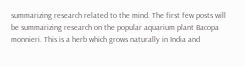summarizing research related to the mind. The first few posts will be summarizing research on the popular aquarium plant Bacopa monnieri. This is a herb which grows naturally in India and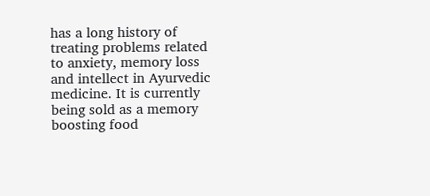has a long history of treating problems related to anxiety, memory loss and intellect in Ayurvedic medicine. It is currently being sold as a memory boosting food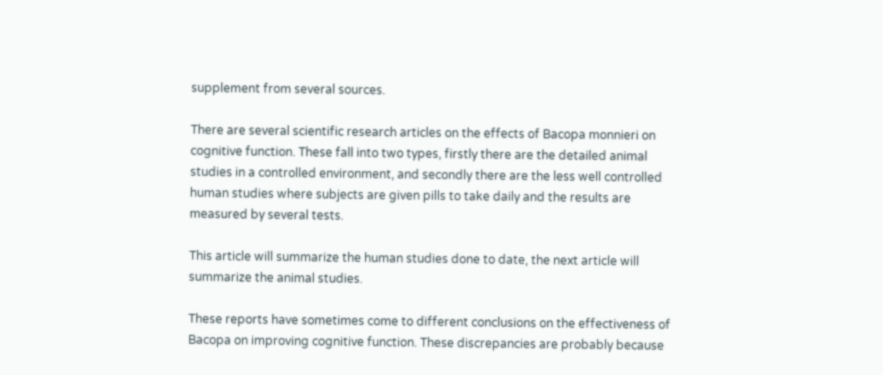supplement from several sources.

There are several scientific research articles on the effects of Bacopa monnieri on cognitive function. These fall into two types, firstly there are the detailed animal studies in a controlled environment, and secondly there are the less well controlled human studies where subjects are given pills to take daily and the results are measured by several tests.

This article will summarize the human studies done to date, the next article will summarize the animal studies.

These reports have sometimes come to different conclusions on the effectiveness of Bacopa on improving cognitive function. These discrepancies are probably because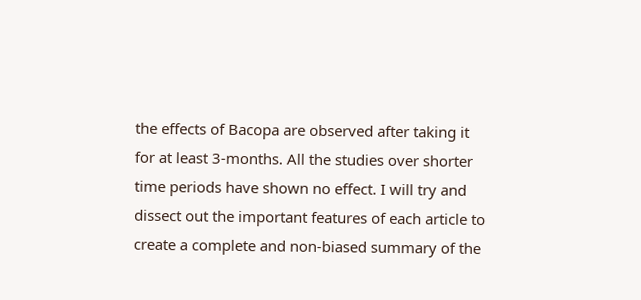the effects of Bacopa are observed after taking it for at least 3-months. All the studies over shorter time periods have shown no effect. I will try and dissect out the important features of each article to create a complete and non-biased summary of the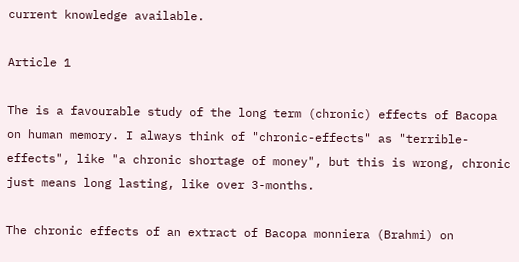current knowledge available.

Article 1

The is a favourable study of the long term (chronic) effects of Bacopa on human memory. I always think of "chronic-effects" as "terrible-effects", like "a chronic shortage of money", but this is wrong, chronic just means long lasting, like over 3-months.

The chronic effects of an extract of Bacopa monniera (Brahmi) on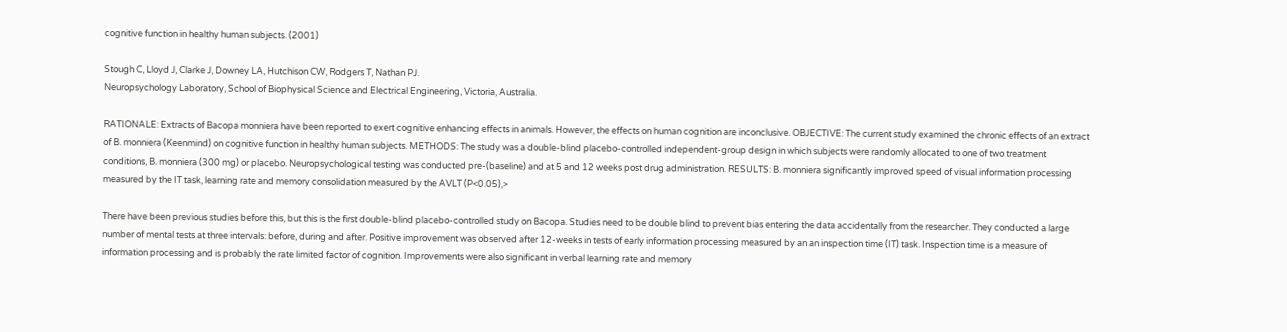cognitive function in healthy human subjects. (2001)

Stough C, Lloyd J, Clarke J, Downey LA, Hutchison CW, Rodgers T, Nathan PJ.
Neuropsychology Laboratory, School of Biophysical Science and Electrical Engineering, Victoria, Australia.

RATIONALE: Extracts of Bacopa monniera have been reported to exert cognitive enhancing effects in animals. However, the effects on human cognition are inconclusive. OBJECTIVE: The current study examined the chronic effects of an extract of B. monniera (Keenmind) on cognitive function in healthy human subjects. METHODS: The study was a double-blind placebo-controlled independent-group design in which subjects were randomly allocated to one of two treatment conditions, B. monniera (300 mg) or placebo. Neuropsychological testing was conducted pre-(baseline) and at 5 and 12 weeks post drug administration. RESULTS: B. monniera significantly improved speed of visual information processing measured by the IT task, learning rate and memory consolidation measured by the AVLT (P<0.05),>

There have been previous studies before this, but this is the first double-blind placebo-controlled study on Bacopa. Studies need to be double blind to prevent bias entering the data accidentally from the researcher. They conducted a large number of mental tests at three intervals: before, during and after. Positive improvement was observed after 12-weeks in tests of early information processing measured by an an inspection time (IT) task. Inspection time is a measure of information processing and is probably the rate limited factor of cognition. Improvements were also significant in verbal learning rate and memory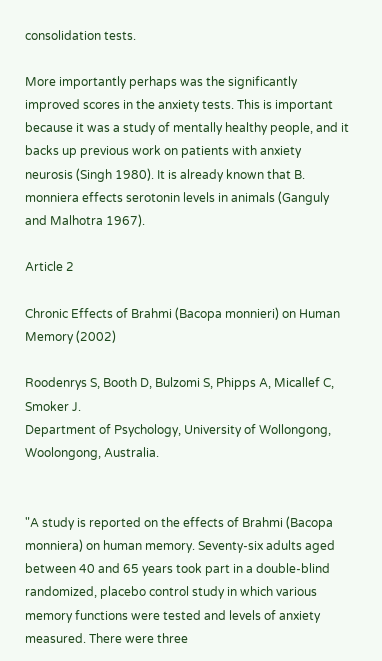consolidation tests.

More importantly perhaps was the significantly improved scores in the anxiety tests. This is important because it was a study of mentally healthy people, and it backs up previous work on patients with anxiety neurosis (Singh 1980). It is already known that B. monniera effects serotonin levels in animals (Ganguly and Malhotra 1967).

Article 2

Chronic Effects of Brahmi (Bacopa monnieri) on Human Memory (2002)

Roodenrys S, Booth D, Bulzomi S, Phipps A, Micallef C, Smoker J.
Department of Psychology, University of Wollongong, Woolongong, Australia.


"A study is reported on the effects of Brahmi (Bacopa monniera) on human memory. Seventy-six adults aged between 40 and 65 years took part in a double-blind randomized, placebo control study in which various memory functions were tested and levels of anxiety measured. There were three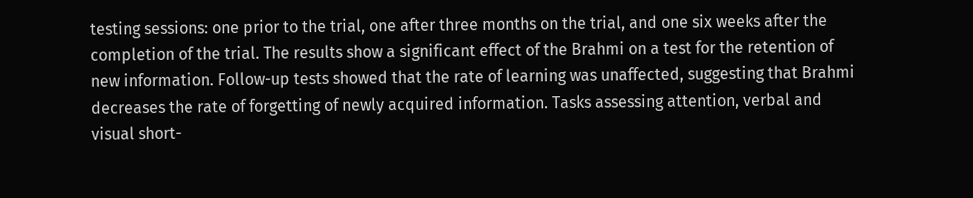testing sessions: one prior to the trial, one after three months on the trial, and one six weeks after the completion of the trial. The results show a significant effect of the Brahmi on a test for the retention of new information. Follow-up tests showed that the rate of learning was unaffected, suggesting that Brahmi decreases the rate of forgetting of newly acquired information. Tasks assessing attention, verbal and visual short-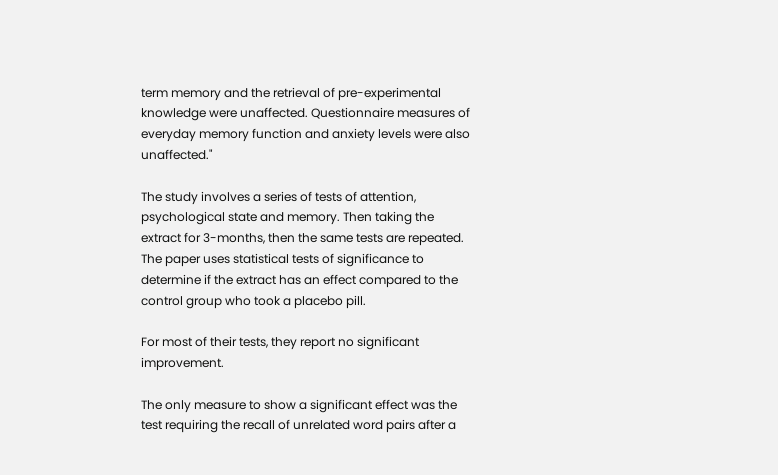term memory and the retrieval of pre-experimental knowledge were unaffected. Questionnaire measures of everyday memory function and anxiety levels were also unaffected."

The study involves a series of tests of attention, psychological state and memory. Then taking the extract for 3-months, then the same tests are repeated. The paper uses statistical tests of significance to determine if the extract has an effect compared to the control group who took a placebo pill.

For most of their tests, they report no significant improvement.

The only measure to show a significant effect was the test requiring the recall of unrelated word pairs after a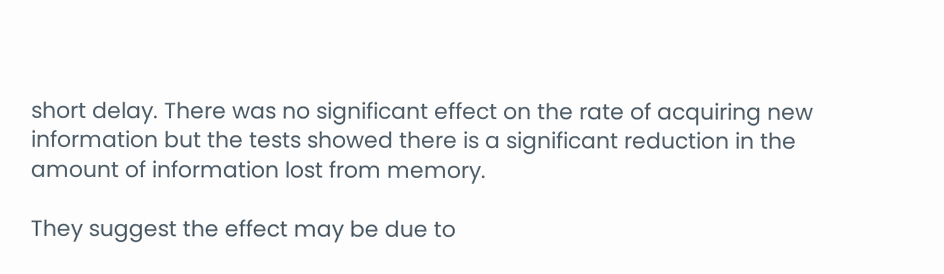short delay. There was no significant effect on the rate of acquiring new information but the tests showed there is a significant reduction in the amount of information lost from memory.

They suggest the effect may be due to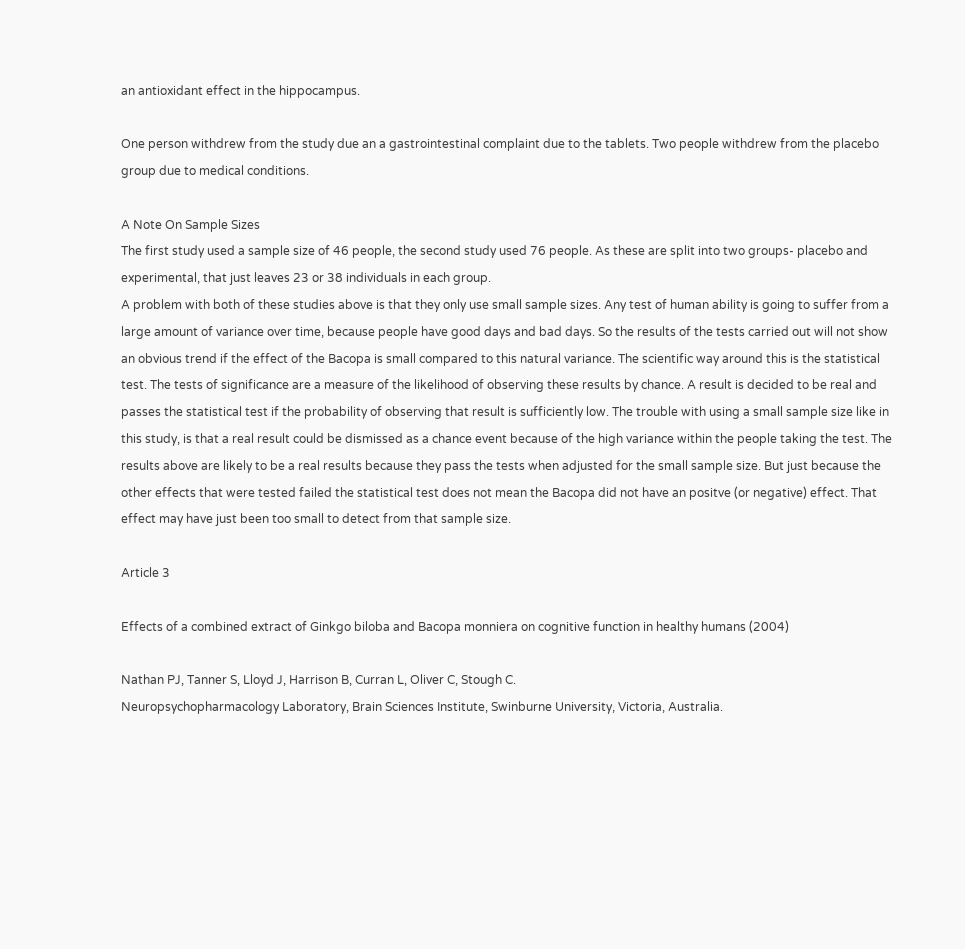an antioxidant effect in the hippocampus.

One person withdrew from the study due an a gastrointestinal complaint due to the tablets. Two people withdrew from the placebo group due to medical conditions.

A Note On Sample Sizes
The first study used a sample size of 46 people, the second study used 76 people. As these are split into two groups- placebo and experimental, that just leaves 23 or 38 individuals in each group.
A problem with both of these studies above is that they only use small sample sizes. Any test of human ability is going to suffer from a large amount of variance over time, because people have good days and bad days. So the results of the tests carried out will not show an obvious trend if the effect of the Bacopa is small compared to this natural variance. The scientific way around this is the statistical test. The tests of significance are a measure of the likelihood of observing these results by chance. A result is decided to be real and passes the statistical test if the probability of observing that result is sufficiently low. The trouble with using a small sample size like in this study, is that a real result could be dismissed as a chance event because of the high variance within the people taking the test. The results above are likely to be a real results because they pass the tests when adjusted for the small sample size. But just because the other effects that were tested failed the statistical test does not mean the Bacopa did not have an positve (or negative) effect. That effect may have just been too small to detect from that sample size.

Article 3

Effects of a combined extract of Ginkgo biloba and Bacopa monniera on cognitive function in healthy humans (2004)

Nathan PJ, Tanner S, Lloyd J, Harrison B, Curran L, Oliver C, Stough C.
Neuropsychopharmacology Laboratory, Brain Sciences Institute, Swinburne University, Victoria, Australia.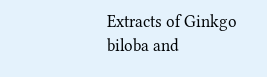Extracts of Ginkgo biloba and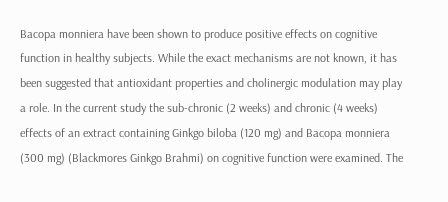Bacopa monniera have been shown to produce positive effects on cognitive function in healthy subjects. While the exact mechanisms are not known, it has been suggested that antioxidant properties and cholinergic modulation may play a role. In the current study the sub-chronic (2 weeks) and chronic (4 weeks) effects of an extract containing Ginkgo biloba (120 mg) and Bacopa monniera (300 mg) (Blackmores Ginkgo Brahmi) on cognitive function were examined. The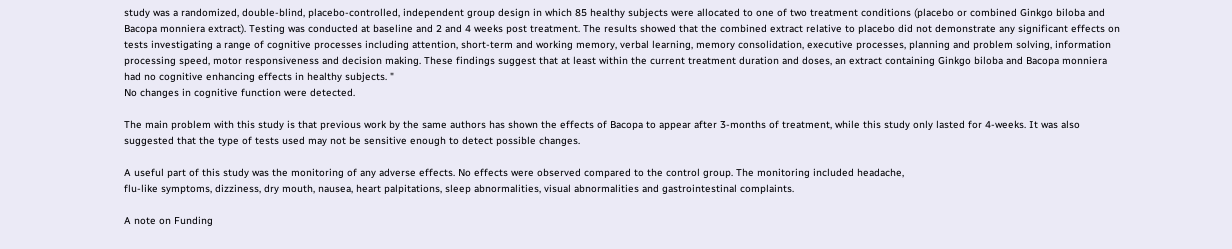study was a randomized, double-blind, placebo-controlled, independent group design in which 85 healthy subjects were allocated to one of two treatment conditions (placebo or combined Ginkgo biloba and Bacopa monniera extract). Testing was conducted at baseline and 2 and 4 weeks post treatment. The results showed that the combined extract relative to placebo did not demonstrate any significant effects on tests investigating a range of cognitive processes including attention, short-term and working memory, verbal learning, memory consolidation, executive processes, planning and problem solving, information processing speed, motor responsiveness and decision making. These findings suggest that at least within the current treatment duration and doses, an extract containing Ginkgo biloba and Bacopa monniera had no cognitive enhancing effects in healthy subjects. "
No changes in cognitive function were detected.

The main problem with this study is that previous work by the same authors has shown the effects of Bacopa to appear after 3-months of treatment, while this study only lasted for 4-weeks. It was also suggested that the type of tests used may not be sensitive enough to detect possible changes.

A useful part of this study was the monitoring of any adverse effects. No effects were observed compared to the control group. The monitoring included headache,
flu-like symptoms, dizziness, dry mouth, nausea, heart palpitations, sleep abnormalities, visual abnormalities and gastrointestinal complaints.

A note on Funding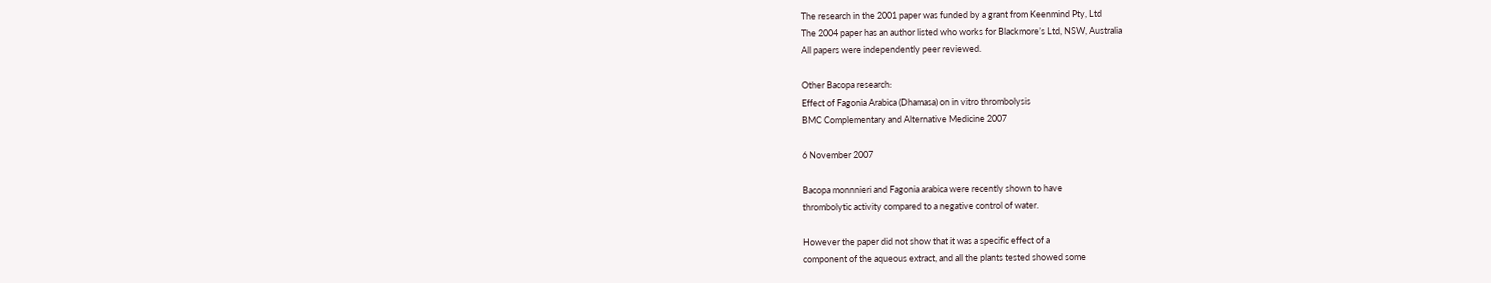The research in the 2001 paper was funded by a grant from Keenmind Pty, Ltd
The 2004 paper has an author listed who works for Blackmore’s Ltd, NSW, Australia
All papers were independently peer reviewed.

Other Bacopa research:
Effect of Fagonia Arabica (Dhamasa) on in vitro thrombolysis
BMC Complementary and Alternative Medicine 2007

6 November 2007

Bacopa monnnieri and Fagonia arabica were recently shown to have
thrombolytic activity compared to a negative control of water.

However the paper did not show that it was a specific effect of a
component of the aqueous extract, and all the plants tested showed some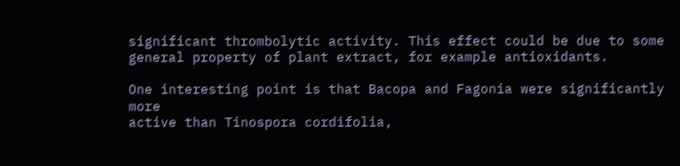significant thrombolytic activity. This effect could be due to some
general property of plant extract, for example antioxidants.

One interesting point is that Bacopa and Fagonia were significantly more
active than Tinospora cordifolia,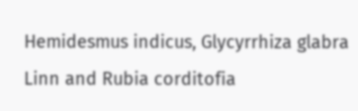Hemidesmus indicus, Glycyrrhiza glabra
Linn and Rubia corditofia